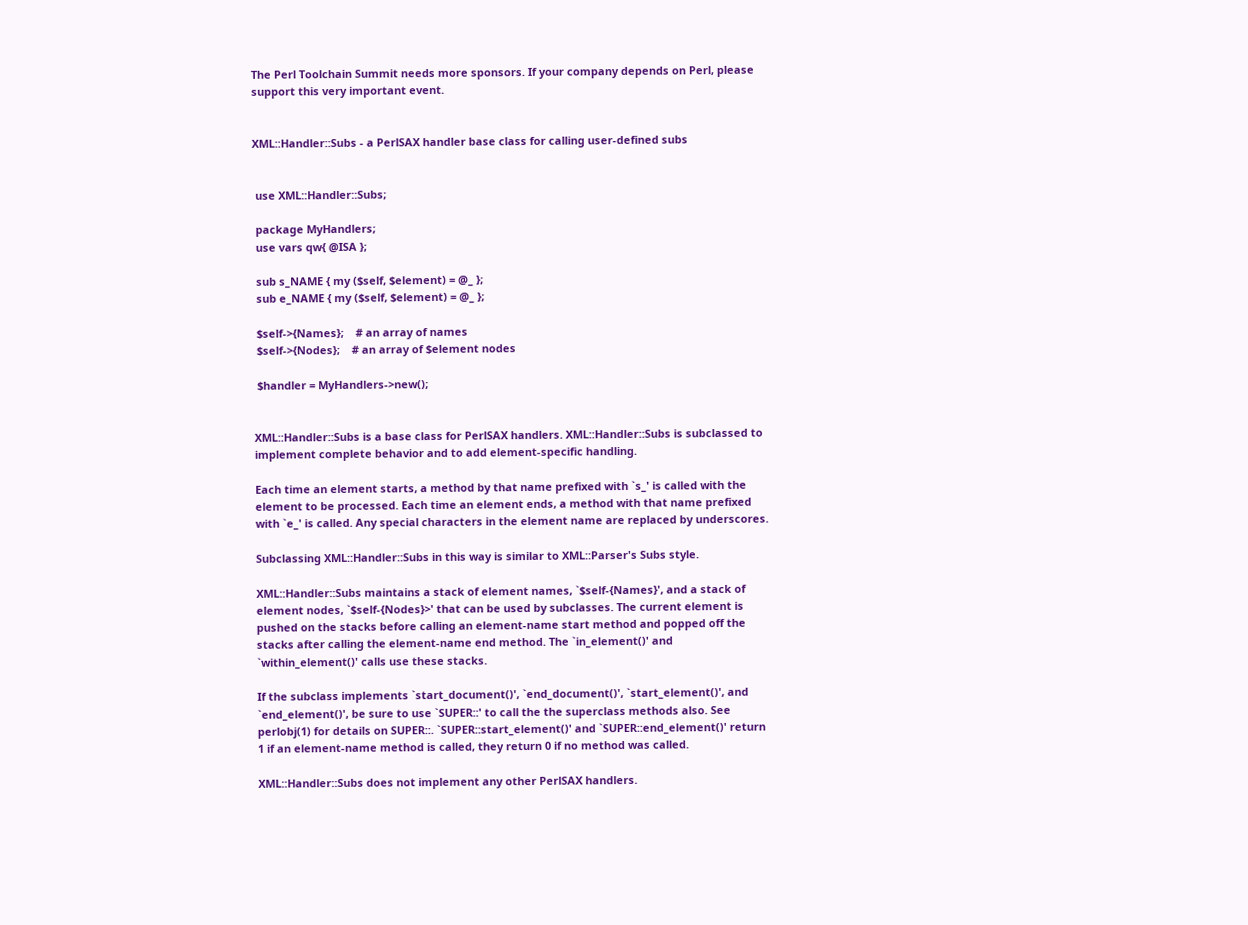The Perl Toolchain Summit needs more sponsors. If your company depends on Perl, please support this very important event.


XML::Handler::Subs - a PerlSAX handler base class for calling user-defined subs


 use XML::Handler::Subs;

 package MyHandlers;
 use vars qw{ @ISA };

 sub s_NAME { my ($self, $element) = @_ };
 sub e_NAME { my ($self, $element) = @_ };

 $self->{Names};    # an array of names
 $self->{Nodes};    # an array of $element nodes

 $handler = MyHandlers->new();


XML::Handler::Subs is a base class for PerlSAX handlers. XML::Handler::Subs is subclassed to implement complete behavior and to add element-specific handling.

Each time an element starts, a method by that name prefixed with `s_' is called with the element to be processed. Each time an element ends, a method with that name prefixed with `e_' is called. Any special characters in the element name are replaced by underscores.

Subclassing XML::Handler::Subs in this way is similar to XML::Parser's Subs style.

XML::Handler::Subs maintains a stack of element names, `$self-{Names}', and a stack of element nodes, `$self-{Nodes}>' that can be used by subclasses. The current element is pushed on the stacks before calling an element-name start method and popped off the stacks after calling the element-name end method. The `in_element()' and `within_element()' calls use these stacks.

If the subclass implements `start_document()', `end_document()', `start_element()', and `end_element()', be sure to use `SUPER::' to call the the superclass methods also. See perlobj(1) for details on SUPER::. `SUPER::start_element()' and `SUPER::end_element()' return 1 if an element-name method is called, they return 0 if no method was called.

XML::Handler::Subs does not implement any other PerlSAX handlers.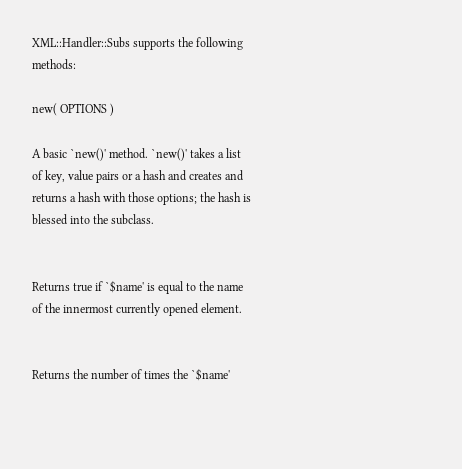XML::Handler::Subs supports the following methods:

new( OPTIONS )

A basic `new()' method. `new()' takes a list of key, value pairs or a hash and creates and returns a hash with those options; the hash is blessed into the subclass.


Returns true if `$name' is equal to the name of the innermost currently opened element.


Returns the number of times the `$name'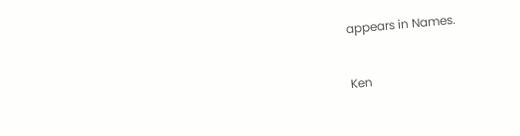appears in Names.


Ken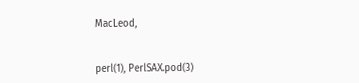MacLeod,


perl(1), PerlSAX.pod(3)